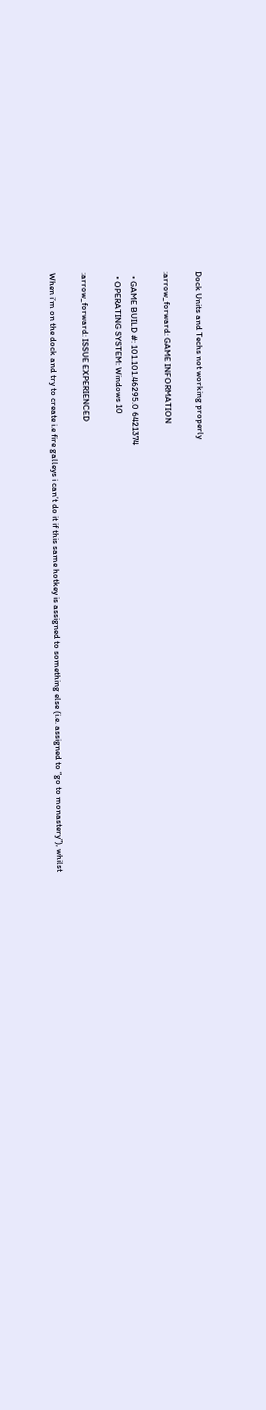Dock Units and Techs not working properly

:arrow_forward: GAME INFORMATION

  • GAME BUILD #: 101.101.46295.0 6421374
  • OPERATING SYSTEM: Windows 10

:arrow_forward: ISSUE EXPERIENCED

When i’m on the dock and try to create i.e fire galleys i can’t do it if this same hotkey is assigned to something else (i.e. assigned to “go to monastery”), whilst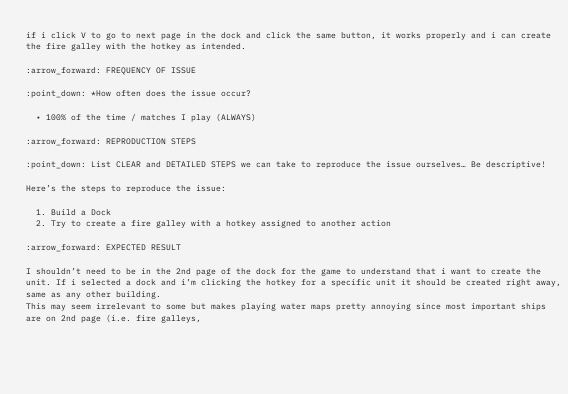if i click V to go to next page in the dock and click the same button, it works properly and i can create the fire galley with the hotkey as intended.

:arrow_forward: FREQUENCY OF ISSUE

:point_down: *How often does the issue occur?

  • 100% of the time / matches I play (ALWAYS)

:arrow_forward: REPRODUCTION STEPS

:point_down: List CLEAR and DETAILED STEPS we can take to reproduce the issue ourselves… Be descriptive!

Here’s the steps to reproduce the issue:

  1. Build a Dock
  2. Try to create a fire galley with a hotkey assigned to another action

:arrow_forward: EXPECTED RESULT

I shouldn’t need to be in the 2nd page of the dock for the game to understand that i want to create the unit. If i selected a dock and i’m clicking the hotkey for a specific unit it should be created right away, same as any other building.
This may seem irrelevant to some but makes playing water maps pretty annoying since most important ships are on 2nd page (i.e. fire galleys,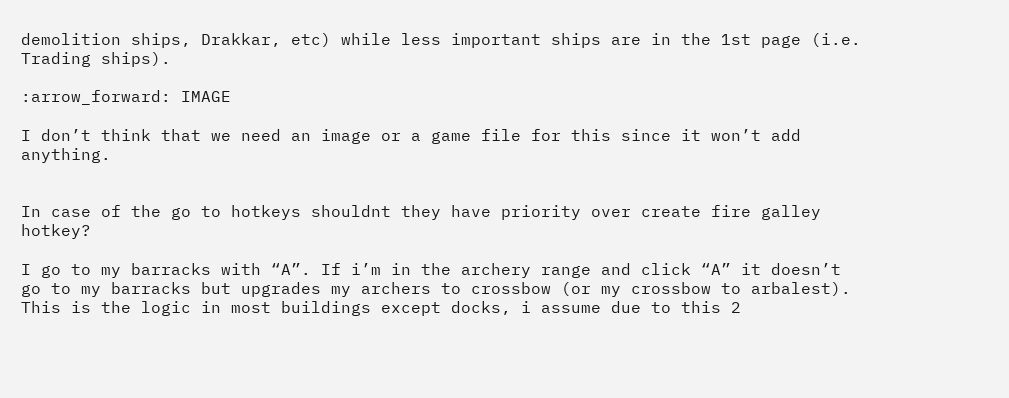demolition ships, Drakkar, etc) while less important ships are in the 1st page (i.e. Trading ships).

:arrow_forward: IMAGE

I don’t think that we need an image or a game file for this since it won’t add anything.


In case of the go to hotkeys shouldnt they have priority over create fire galley hotkey?

I go to my barracks with “A”. If i’m in the archery range and click “A” it doesn’t go to my barracks but upgrades my archers to crossbow (or my crossbow to arbalest).
This is the logic in most buildings except docks, i assume due to this 2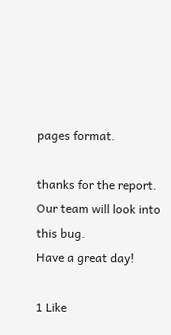pages format.

thanks for the report. Our team will look into this bug.
Have a great day!

1 Like